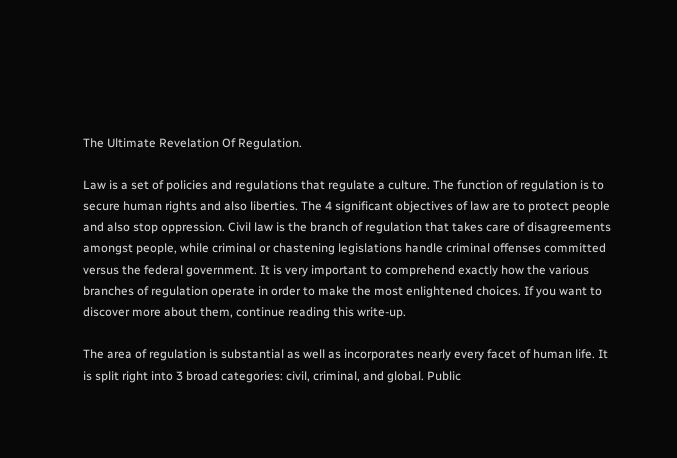The Ultimate Revelation Of Regulation.

Law is a set of policies and regulations that regulate a culture. The function of regulation is to secure human rights and also liberties. The 4 significant objectives of law are to protect people and also stop oppression. Civil law is the branch of regulation that takes care of disagreements amongst people, while criminal or chastening legislations handle criminal offenses committed versus the federal government. It is very important to comprehend exactly how the various branches of regulation operate in order to make the most enlightened choices. If you want to discover more about them, continue reading this write-up.

The area of regulation is substantial as well as incorporates nearly every facet of human life. It is split right into 3 broad categories: civil, criminal, and global. Public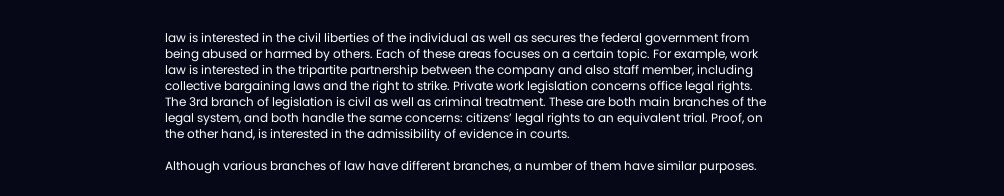law is interested in the civil liberties of the individual as well as secures the federal government from being abused or harmed by others. Each of these areas focuses on a certain topic. For example, work law is interested in the tripartite partnership between the company and also staff member, including collective bargaining laws and the right to strike. Private work legislation concerns office legal rights. The 3rd branch of legislation is civil as well as criminal treatment. These are both main branches of the legal system, and both handle the same concerns: citizens’ legal rights to an equivalent trial. Proof, on the other hand, is interested in the admissibility of evidence in courts.

Although various branches of law have different branches, a number of them have similar purposes.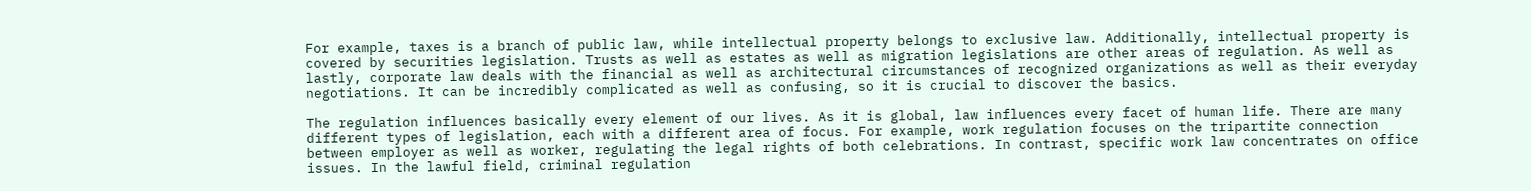For example, taxes is a branch of public law, while intellectual property belongs to exclusive law. Additionally, intellectual property is covered by securities legislation. Trusts as well as estates as well as migration legislations are other areas of regulation. As well as lastly, corporate law deals with the financial as well as architectural circumstances of recognized organizations as well as their everyday negotiations. It can be incredibly complicated as well as confusing, so it is crucial to discover the basics.

The regulation influences basically every element of our lives. As it is global, law influences every facet of human life. There are many different types of legislation, each with a different area of focus. For example, work regulation focuses on the tripartite connection between employer as well as worker, regulating the legal rights of both celebrations. In contrast, specific work law concentrates on office issues. In the lawful field, criminal regulation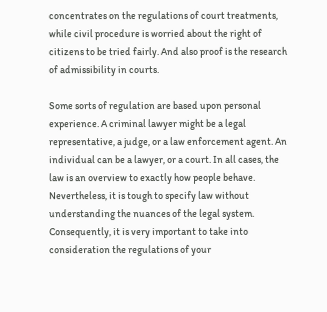concentrates on the regulations of court treatments, while civil procedure is worried about the right of citizens to be tried fairly. And also proof is the research of admissibility in courts.

Some sorts of regulation are based upon personal experience. A criminal lawyer might be a legal representative, a judge, or a law enforcement agent. An individual can be a lawyer, or a court. In all cases, the law is an overview to exactly how people behave. Nevertheless, it is tough to specify law without understanding the nuances of the legal system. Consequently, it is very important to take into consideration the regulations of your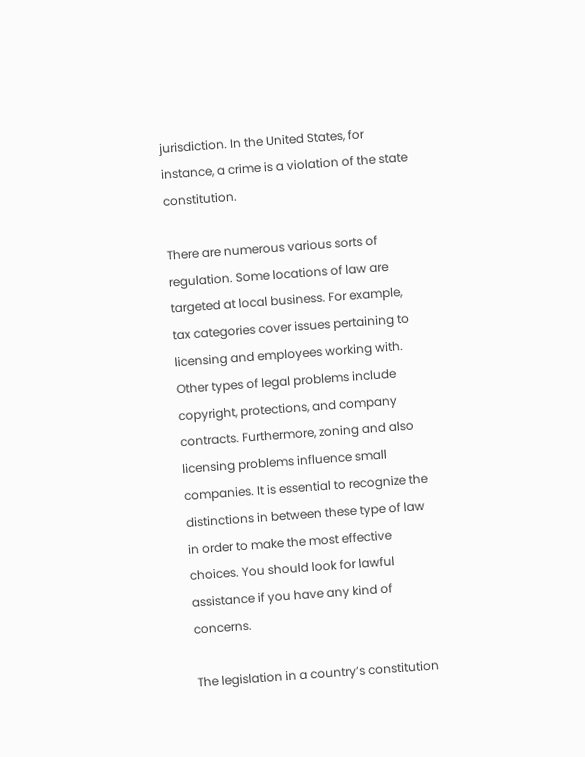jurisdiction. In the United States, for instance, a crime is a violation of the state constitution.

There are numerous various sorts of regulation. Some locations of law are targeted at local business. For example, tax categories cover issues pertaining to licensing and employees working with. Other types of legal problems include copyright, protections, and company contracts. Furthermore, zoning and also licensing problems influence small companies. It is essential to recognize the distinctions in between these type of law in order to make the most effective choices. You should look for lawful assistance if you have any kind of concerns.

The legislation in a country’s constitution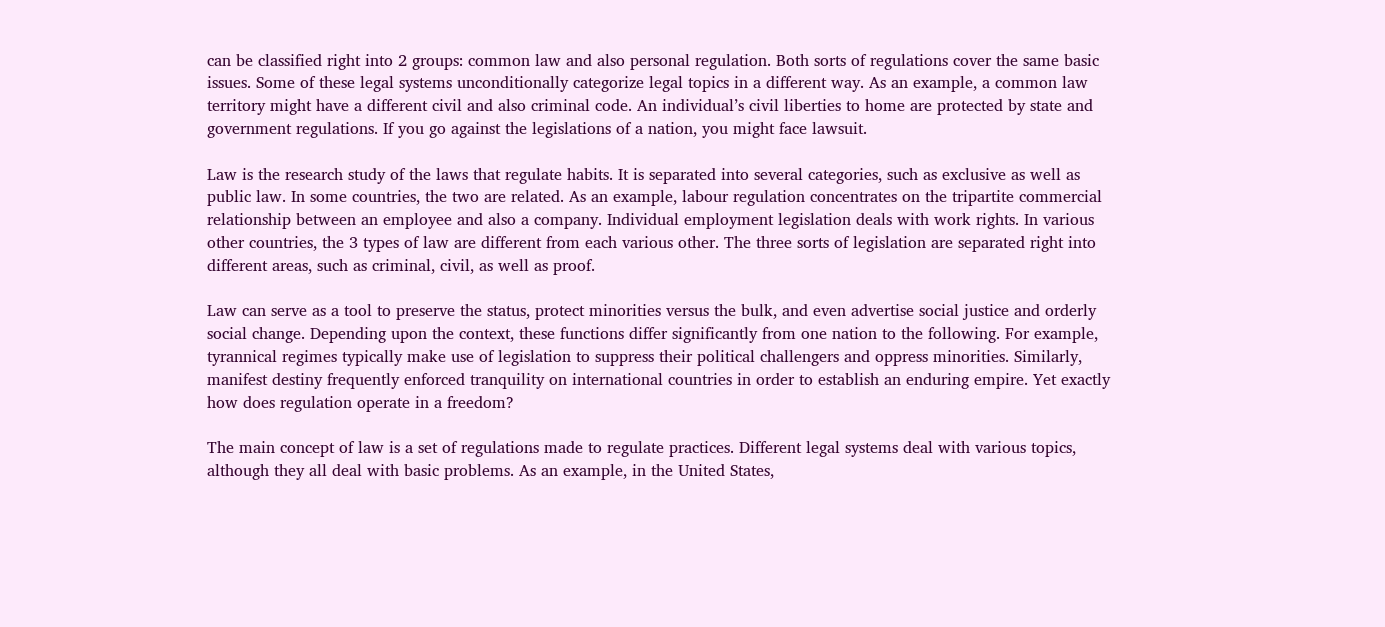can be classified right into 2 groups: common law and also personal regulation. Both sorts of regulations cover the same basic issues. Some of these legal systems unconditionally categorize legal topics in a different way. As an example, a common law territory might have a different civil and also criminal code. An individual’s civil liberties to home are protected by state and government regulations. If you go against the legislations of a nation, you might face lawsuit.

Law is the research study of the laws that regulate habits. It is separated into several categories, such as exclusive as well as public law. In some countries, the two are related. As an example, labour regulation concentrates on the tripartite commercial relationship between an employee and also a company. Individual employment legislation deals with work rights. In various other countries, the 3 types of law are different from each various other. The three sorts of legislation are separated right into different areas, such as criminal, civil, as well as proof.

Law can serve as a tool to preserve the status, protect minorities versus the bulk, and even advertise social justice and orderly social change. Depending upon the context, these functions differ significantly from one nation to the following. For example, tyrannical regimes typically make use of legislation to suppress their political challengers and oppress minorities. Similarly, manifest destiny frequently enforced tranquility on international countries in order to establish an enduring empire. Yet exactly how does regulation operate in a freedom?

The main concept of law is a set of regulations made to regulate practices. Different legal systems deal with various topics, although they all deal with basic problems. As an example, in the United States,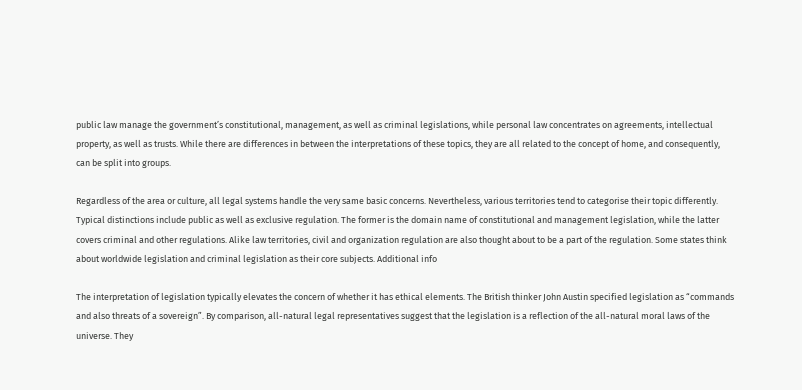public law manage the government’s constitutional, management, as well as criminal legislations, while personal law concentrates on agreements, intellectual property, as well as trusts. While there are differences in between the interpretations of these topics, they are all related to the concept of home, and consequently, can be split into groups.

Regardless of the area or culture, all legal systems handle the very same basic concerns. Nevertheless, various territories tend to categorise their topic differently. Typical distinctions include public as well as exclusive regulation. The former is the domain name of constitutional and management legislation, while the latter covers criminal and other regulations. Alike law territories, civil and organization regulation are also thought about to be a part of the regulation. Some states think about worldwide legislation and criminal legislation as their core subjects. Additional info

The interpretation of legislation typically elevates the concern of whether it has ethical elements. The British thinker John Austin specified legislation as “commands and also threats of a sovereign”. By comparison, all-natural legal representatives suggest that the legislation is a reflection of the all-natural moral laws of the universe. They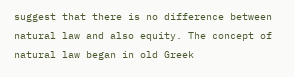suggest that there is no difference between natural law and also equity. The concept of natural law began in old Greek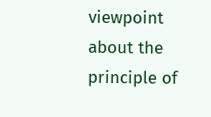viewpoint about the principle of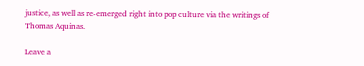justice, as well as re-emerged right into pop culture via the writings of Thomas Aquinas.

Leave a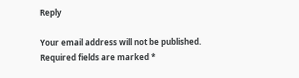Reply

Your email address will not be published. Required fields are marked *